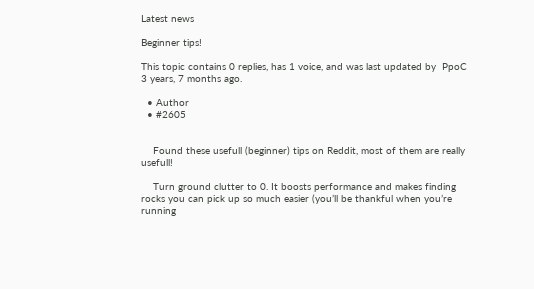Latest news

Beginner tips!

This topic contains 0 replies, has 1 voice, and was last updated by  PpoC 3 years, 7 months ago.

  • Author
  • #2605


    Found these usefull (beginner) tips on Reddit, most of them are really usefull!

    Turn ground clutter to 0. It boosts performance and makes finding rocks you can pick up so much easier (you’ll be thankful when you’re running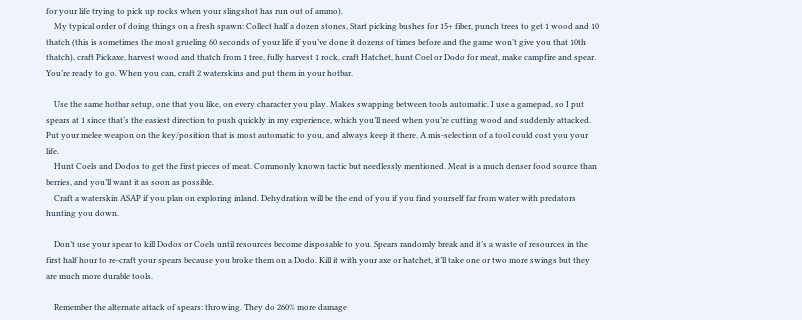for your life trying to pick up rocks when your slingshot has run out of ammo).
    My typical order of doing things on a fresh spawn: Collect half a dozen stones, Start picking bushes for 15+ fiber, punch trees to get 1 wood and 10 thatch (this is sometimes the most grueling 60 seconds of your life if you’ve done it dozens of times before and the game won’t give you that 10th thatch), craft Pickaxe, harvest wood and thatch from 1 tree, fully harvest 1 rock, craft Hatchet, hunt Coel or Dodo for meat, make campfire and spear. You’re ready to go. When you can, craft 2 waterskins and put them in your hotbar.

    Use the same hotbar setup, one that you like, on every character you play. Makes swapping between tools automatic. I use a gamepad, so I put spears at 1 since that’s the easiest direction to push quickly in my experience, which you’ll need when you’re cutting wood and suddenly attacked. Put your melee weapon on the key/position that is most automatic to you, and always keep it there. A mis-selection of a tool could cost you your life.
    Hunt Coels and Dodos to get the first pieces of meat. Commonly known tactic but needlessly mentioned. Meat is a much denser food source than berries, and you’ll want it as soon as possible.
    Craft a waterskin ASAP if you plan on exploring inland. Dehydration will be the end of you if you find yourself far from water with predators hunting you down.

    Don’t use your spear to kill Dodos or Coels until resources become disposable to you. Spears randomly break and it’s a waste of resources in the first half hour to re-craft your spears because you broke them on a Dodo. Kill it with your axe or hatchet, it’ll take one or two more swings but they are much more durable tools.

    Remember the alternate attack of spears: throwing. They do 260% more damage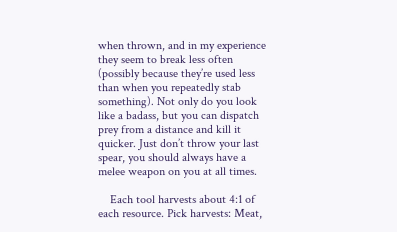when thrown, and in my experience they seem to break less often (possibly because they’re used less than when you repeatedly stab something). Not only do you look like a badass, but you can dispatch prey from a distance and kill it quicker. Just don’t throw your last spear, you should always have a melee weapon on you at all times.

    Each tool harvests about 4:1 of each resource. Pick harvests: Meat,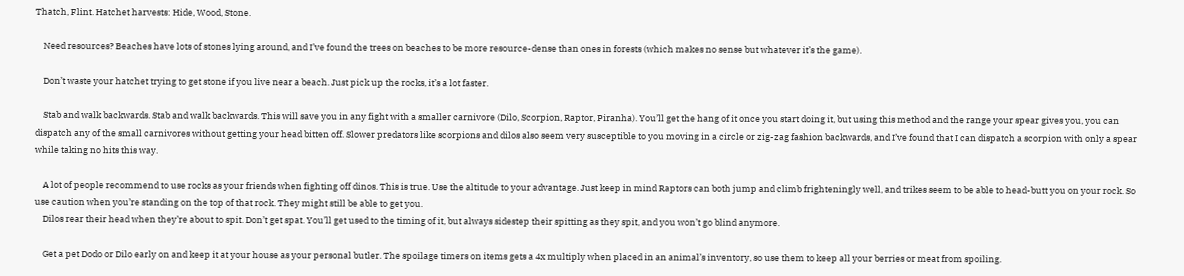Thatch, Flint. Hatchet harvests: Hide, Wood, Stone.

    Need resources? Beaches have lots of stones lying around, and I’ve found the trees on beaches to be more resource-dense than ones in forests (which makes no sense but whatever it’s the game).

    Don’t waste your hatchet trying to get stone if you live near a beach. Just pick up the rocks, it’s a lot faster.

    Stab and walk backwards. Stab and walk backwards. This will save you in any fight with a smaller carnivore (Dilo, Scorpion, Raptor, Piranha). You’ll get the hang of it once you start doing it, but using this method and the range your spear gives you, you can dispatch any of the small carnivores without getting your head bitten off. Slower predators like scorpions and dilos also seem very susceptible to you moving in a circle or zig-zag fashion backwards, and I’ve found that I can dispatch a scorpion with only a spear while taking no hits this way.

    A lot of people recommend to use rocks as your friends when fighting off dinos. This is true. Use the altitude to your advantage. Just keep in mind Raptors can both jump and climb frighteningly well, and trikes seem to be able to head-butt you on your rock. So use caution when you’re standing on the top of that rock. They might still be able to get you.
    Dilos rear their head when they’re about to spit. Don’t get spat. You’ll get used to the timing of it, but always sidestep their spitting as they spit, and you won’t go blind anymore.

    Get a pet Dodo or Dilo early on and keep it at your house as your personal butler. The spoilage timers on items gets a 4x multiply when placed in an animal’s inventory, so use them to keep all your berries or meat from spoiling.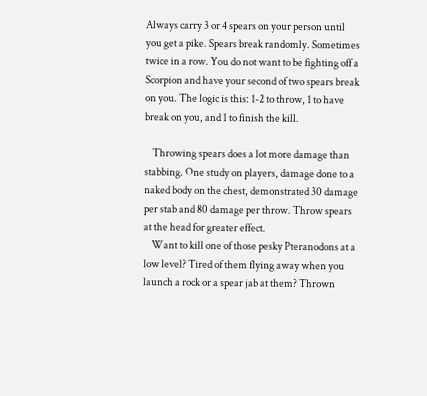Always carry 3 or 4 spears on your person until you get a pike. Spears break randomly. Sometimes twice in a row. You do not want to be fighting off a Scorpion and have your second of two spears break on you. The logic is this: 1-2 to throw, 1 to have break on you, and 1 to finish the kill.

    Throwing spears does a lot more damage than stabbing. One study on players, damage done to a naked body on the chest, demonstrated 30 damage per stab and 80 damage per throw. Throw spears at the head for greater effect.
    Want to kill one of those pesky Pteranodons at a low level? Tired of them flying away when you launch a rock or a spear jab at them? Thrown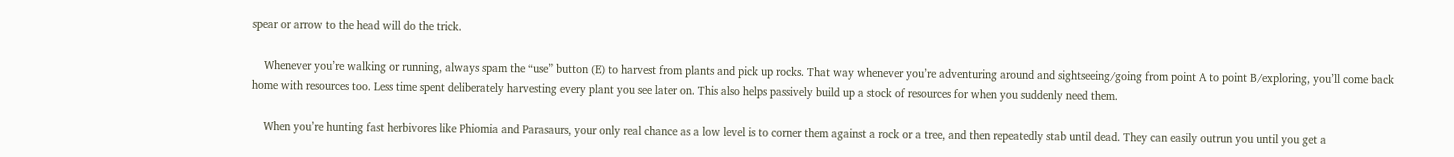spear or arrow to the head will do the trick.

    Whenever you’re walking or running, always spam the “use” button (E) to harvest from plants and pick up rocks. That way whenever you’re adventuring around and sightseeing/going from point A to point B/exploring, you’ll come back home with resources too. Less time spent deliberately harvesting every plant you see later on. This also helps passively build up a stock of resources for when you suddenly need them.

    When you’re hunting fast herbivores like Phiomia and Parasaurs, your only real chance as a low level is to corner them against a rock or a tree, and then repeatedly stab until dead. They can easily outrun you until you get a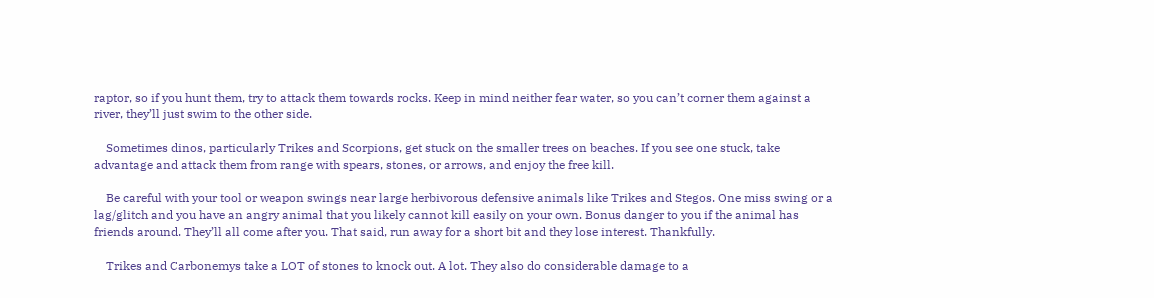raptor, so if you hunt them, try to attack them towards rocks. Keep in mind neither fear water, so you can’t corner them against a river, they’ll just swim to the other side.

    Sometimes dinos, particularly Trikes and Scorpions, get stuck on the smaller trees on beaches. If you see one stuck, take advantage and attack them from range with spears, stones, or arrows, and enjoy the free kill.

    Be careful with your tool or weapon swings near large herbivorous defensive animals like Trikes and Stegos. One miss swing or a lag/glitch and you have an angry animal that you likely cannot kill easily on your own. Bonus danger to you if the animal has friends around. They’ll all come after you. That said, run away for a short bit and they lose interest. Thankfully.

    Trikes and Carbonemys take a LOT of stones to knock out. A lot. They also do considerable damage to a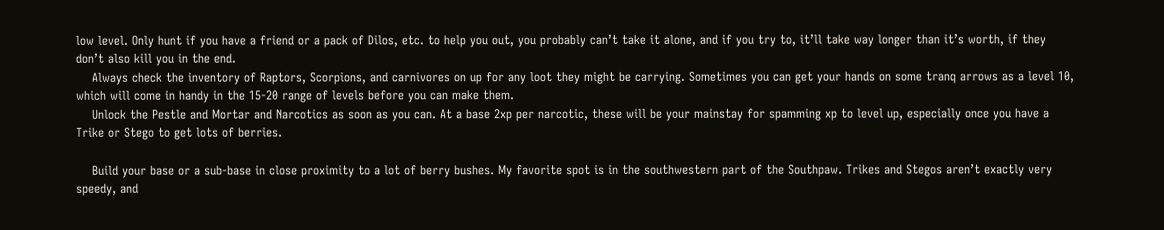low level. Only hunt if you have a friend or a pack of Dilos, etc. to help you out, you probably can’t take it alone, and if you try to, it’ll take way longer than it’s worth, if they don’t also kill you in the end.
    Always check the inventory of Raptors, Scorpions, and carnivores on up for any loot they might be carrying. Sometimes you can get your hands on some tranq arrows as a level 10, which will come in handy in the 15-20 range of levels before you can make them.
    Unlock the Pestle and Mortar and Narcotics as soon as you can. At a base 2xp per narcotic, these will be your mainstay for spamming xp to level up, especially once you have a Trike or Stego to get lots of berries.

    Build your base or a sub-base in close proximity to a lot of berry bushes. My favorite spot is in the southwestern part of the Southpaw. Trikes and Stegos aren’t exactly very speedy, and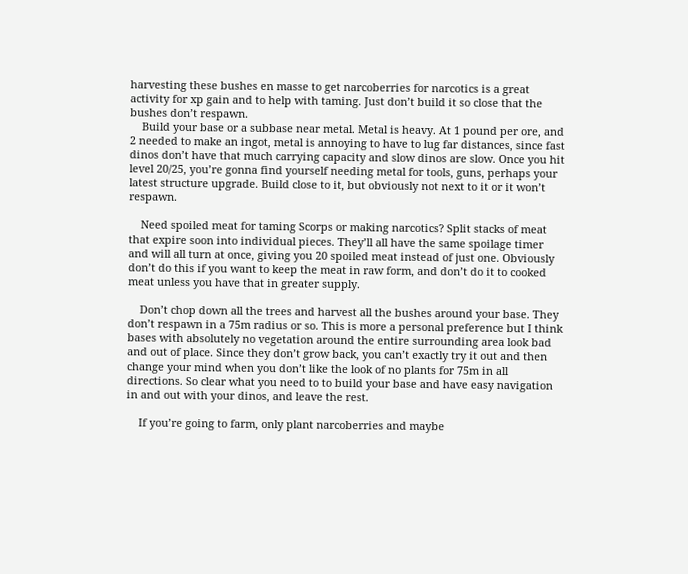harvesting these bushes en masse to get narcoberries for narcotics is a great activity for xp gain and to help with taming. Just don’t build it so close that the bushes don’t respawn.
    Build your base or a subbase near metal. Metal is heavy. At 1 pound per ore, and 2 needed to make an ingot, metal is annoying to have to lug far distances, since fast dinos don’t have that much carrying capacity and slow dinos are slow. Once you hit level 20/25, you’re gonna find yourself needing metal for tools, guns, perhaps your latest structure upgrade. Build close to it, but obviously not next to it or it won’t respawn.

    Need spoiled meat for taming Scorps or making narcotics? Split stacks of meat that expire soon into individual pieces. They’ll all have the same spoilage timer and will all turn at once, giving you 20 spoiled meat instead of just one. Obviously don’t do this if you want to keep the meat in raw form, and don’t do it to cooked meat unless you have that in greater supply.

    Don’t chop down all the trees and harvest all the bushes around your base. They don’t respawn in a 75m radius or so. This is more a personal preference but I think bases with absolutely no vegetation around the entire surrounding area look bad and out of place. Since they don’t grow back, you can’t exactly try it out and then change your mind when you don’t like the look of no plants for 75m in all directions. So clear what you need to to build your base and have easy navigation in and out with your dinos, and leave the rest.

    If you’re going to farm, only plant narcoberries and maybe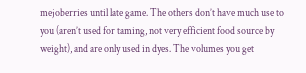mejoberries until late game. The others don’t have much use to you (aren’t used for taming, not very efficient food source by weight), and are only used in dyes. The volumes you get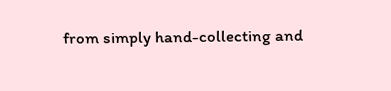from simply hand-collecting and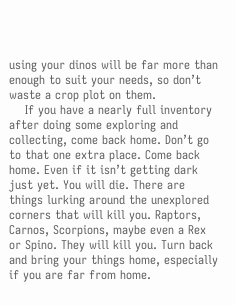using your dinos will be far more than enough to suit your needs, so don’t waste a crop plot on them.
    If you have a nearly full inventory after doing some exploring and collecting, come back home. Don’t go to that one extra place. Come back home. Even if it isn’t getting dark just yet. You will die. There are things lurking around the unexplored corners that will kill you. Raptors, Carnos, Scorpions, maybe even a Rex or Spino. They will kill you. Turn back and bring your things home, especially if you are far from home.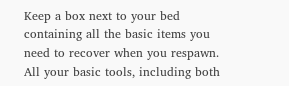Keep a box next to your bed containing all the basic items you need to recover when you respawn. All your basic tools, including both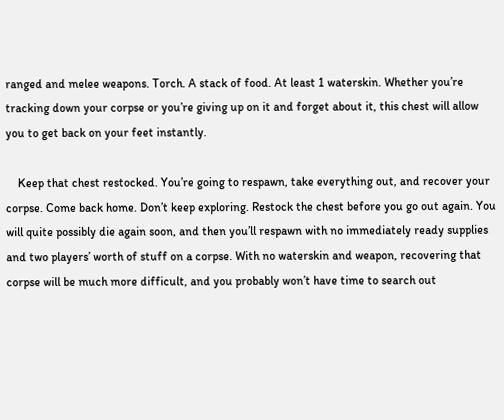ranged and melee weapons. Torch. A stack of food. At least 1 waterskin. Whether you’re tracking down your corpse or you’re giving up on it and forget about it, this chest will allow you to get back on your feet instantly.

    Keep that chest restocked. You’re going to respawn, take everything out, and recover your corpse. Come back home. Don’t keep exploring. Restock the chest before you go out again. You will quite possibly die again soon, and then you’ll respawn with no immediately ready supplies and two players’ worth of stuff on a corpse. With no waterskin and weapon, recovering that corpse will be much more difficult, and you probably won’t have time to search out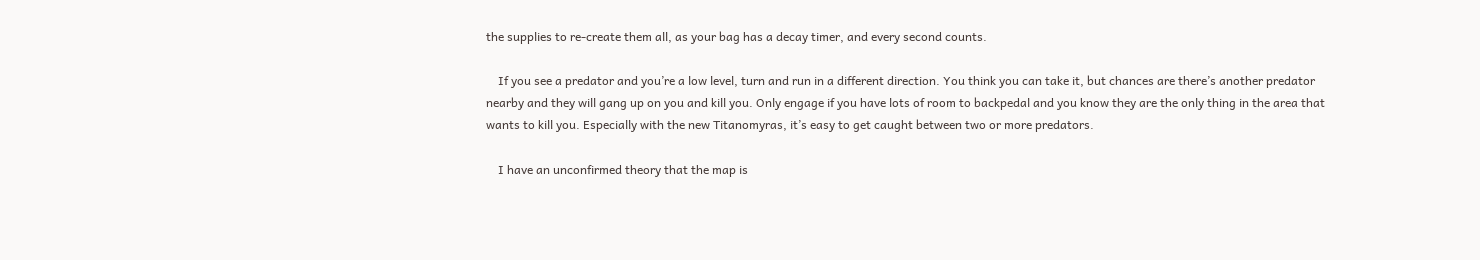the supplies to re-create them all, as your bag has a decay timer, and every second counts.

    If you see a predator and you’re a low level, turn and run in a different direction. You think you can take it, but chances are there’s another predator nearby and they will gang up on you and kill you. Only engage if you have lots of room to backpedal and you know they are the only thing in the area that wants to kill you. Especially with the new Titanomyras, it’s easy to get caught between two or more predators.

    I have an unconfirmed theory that the map is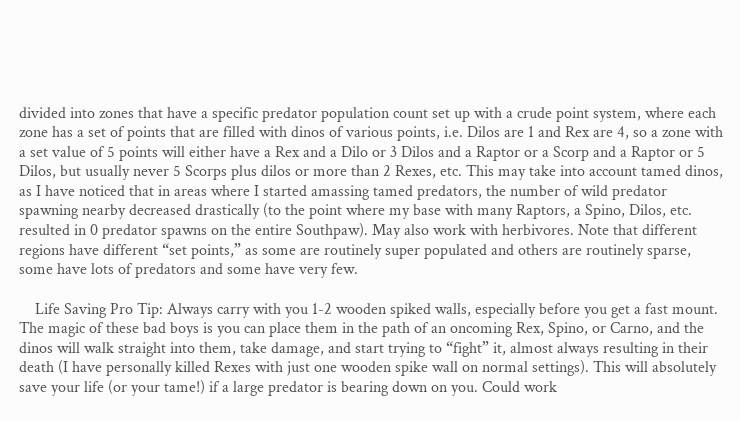divided into zones that have a specific predator population count set up with a crude point system, where each zone has a set of points that are filled with dinos of various points, i.e. Dilos are 1 and Rex are 4, so a zone with a set value of 5 points will either have a Rex and a Dilo or 3 Dilos and a Raptor or a Scorp and a Raptor or 5 Dilos, but usually never 5 Scorps plus dilos or more than 2 Rexes, etc. This may take into account tamed dinos, as I have noticed that in areas where I started amassing tamed predators, the number of wild predator spawning nearby decreased drastically (to the point where my base with many Raptors, a Spino, Dilos, etc. resulted in 0 predator spawns on the entire Southpaw). May also work with herbivores. Note that different regions have different “set points,” as some are routinely super populated and others are routinely sparse, some have lots of predators and some have very few.

    Life Saving Pro Tip: Always carry with you 1-2 wooden spiked walls, especially before you get a fast mount. The magic of these bad boys is you can place them in the path of an oncoming Rex, Spino, or Carno, and the dinos will walk straight into them, take damage, and start trying to “fight” it, almost always resulting in their death (I have personally killed Rexes with just one wooden spike wall on normal settings). This will absolutely save your life (or your tame!) if a large predator is bearing down on you. Could work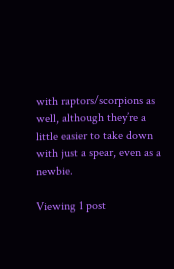with raptors/scorpions as well, although they’re a little easier to take down with just a spear, even as a newbie.

Viewing 1 post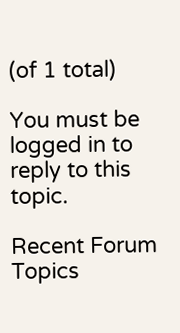(of 1 total)

You must be logged in to reply to this topic.

Recent Forum Topics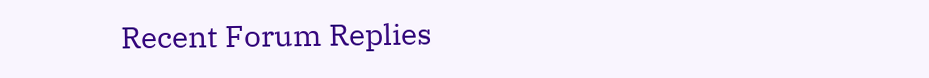Recent Forum Replies